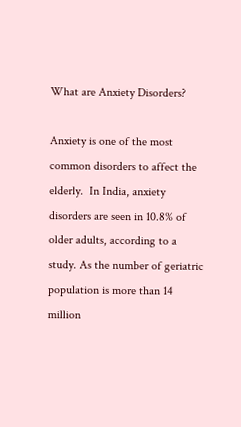What are Anxiety Disorders?

Anxiety is one of the most common disorders to affect the elderly.  In India, anxiety disorders are seen in 10.8% of older adults, according to a study. As the number of geriatric population is more than 14 million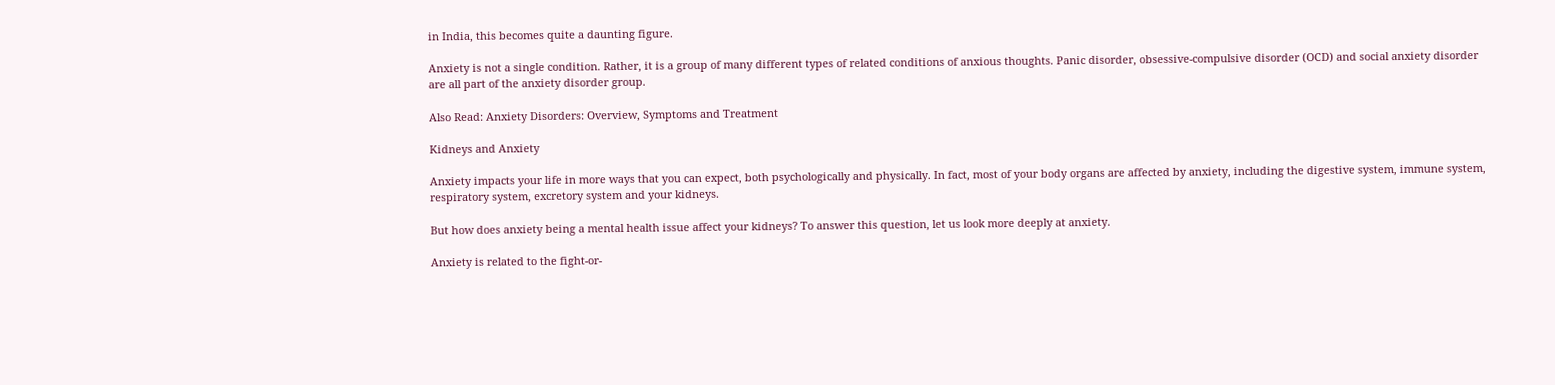in India, this becomes quite a daunting figure.

Anxiety is not a single condition. Rather, it is a group of many different types of related conditions of anxious thoughts. Panic disorder, obsessive-compulsive disorder (OCD) and social anxiety disorder are all part of the anxiety disorder group.

Also Read: Anxiety Disorders: Overview, Symptoms and Treatment

Kidneys and Anxiety

Anxiety impacts your life in more ways that you can expect, both psychologically and physically. In fact, most of your body organs are affected by anxiety, including the digestive system, immune system, respiratory system, excretory system and your kidneys.

But how does anxiety being a mental health issue affect your kidneys? To answer this question, let us look more deeply at anxiety.

Anxiety is related to the fight-or-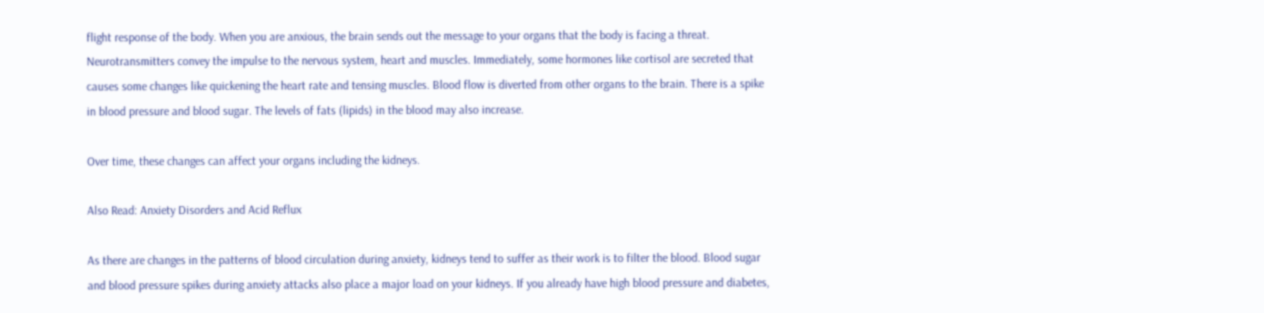flight response of the body. When you are anxious, the brain sends out the message to your organs that the body is facing a threat. Neurotransmitters convey the impulse to the nervous system, heart and muscles. Immediately, some hormones like cortisol are secreted that causes some changes like quickening the heart rate and tensing muscles. Blood flow is diverted from other organs to the brain. There is a spike in blood pressure and blood sugar. The levels of fats (lipids) in the blood may also increase.

Over time, these changes can affect your organs including the kidneys.

Also Read: Anxiety Disorders and Acid Reflux

As there are changes in the patterns of blood circulation during anxiety, kidneys tend to suffer as their work is to filter the blood. Blood sugar and blood pressure spikes during anxiety attacks also place a major load on your kidneys. If you already have high blood pressure and diabetes,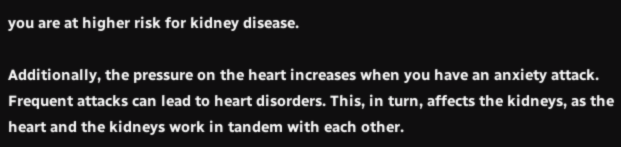you are at higher risk for kidney disease.

Additionally, the pressure on the heart increases when you have an anxiety attack. Frequent attacks can lead to heart disorders. This, in turn, affects the kidneys, as the heart and the kidneys work in tandem with each other.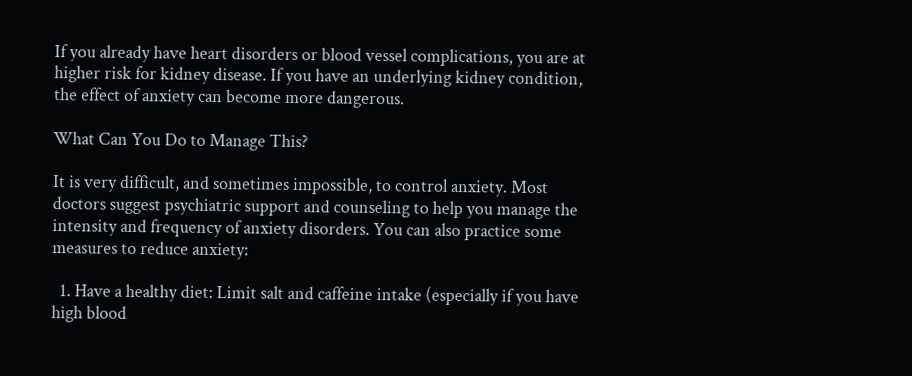If you already have heart disorders or blood vessel complications, you are at higher risk for kidney disease. If you have an underlying kidney condition, the effect of anxiety can become more dangerous.

What Can You Do to Manage This?

It is very difficult, and sometimes impossible, to control anxiety. Most doctors suggest psychiatric support and counseling to help you manage the intensity and frequency of anxiety disorders. You can also practice some measures to reduce anxiety:

  1. Have a healthy diet: Limit salt and caffeine intake (especially if you have high blood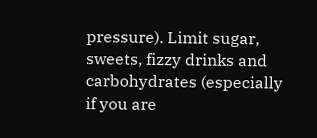pressure). Limit sugar, sweets, fizzy drinks and carbohydrates (especially if you are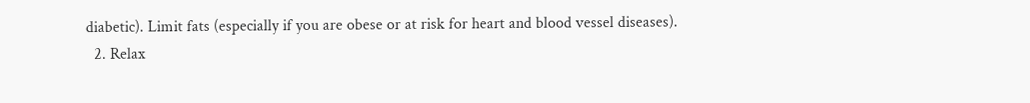diabetic). Limit fats (especially if you are obese or at risk for heart and blood vessel diseases).
  2. Relax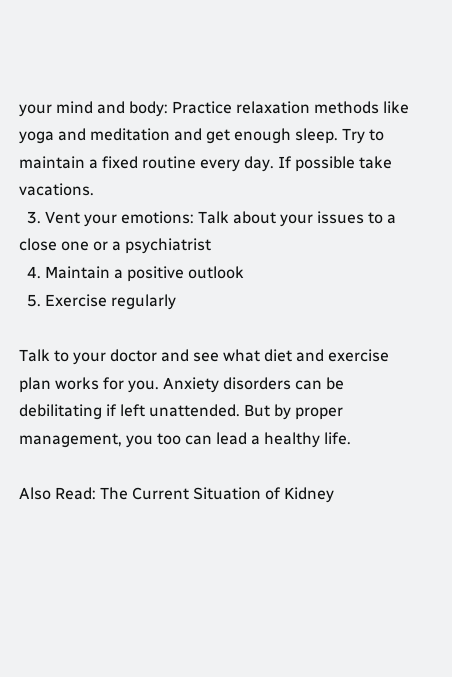your mind and body: Practice relaxation methods like yoga and meditation and get enough sleep. Try to maintain a fixed routine every day. If possible take vacations.
  3. Vent your emotions: Talk about your issues to a close one or a psychiatrist
  4. Maintain a positive outlook
  5. Exercise regularly

Talk to your doctor and see what diet and exercise plan works for you. Anxiety disorders can be debilitating if left unattended. But by proper management, you too can lead a healthy life.

Also Read: The Current Situation of Kidney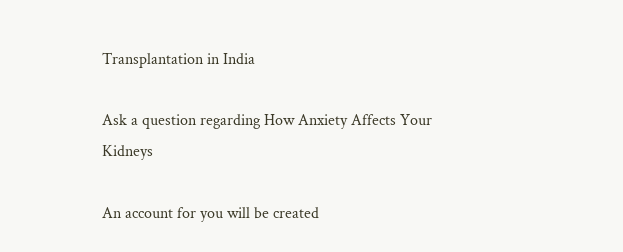Transplantation in India

Ask a question regarding How Anxiety Affects Your Kidneys

An account for you will be created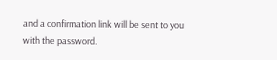and a confirmation link will be sent to you with the password.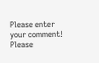Please enter your comment!
Please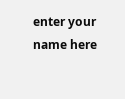enter your name here